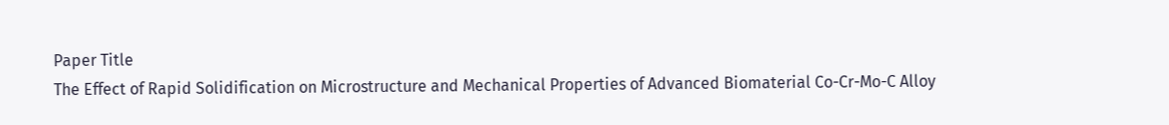Paper Title
The Effect of Rapid Solidification on Microstructure and Mechanical Properties of Advanced Biomaterial Co-Cr-Mo-C Alloy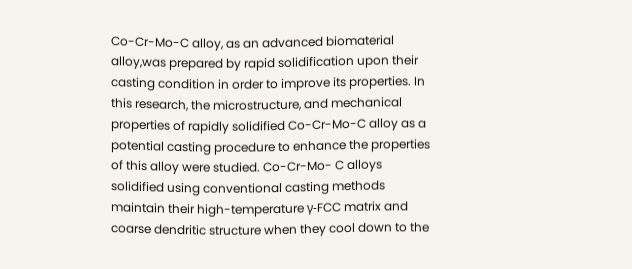Co-Cr-Mo-C alloy, as an advanced biomaterial alloy,was prepared by rapid solidification upon their casting condition in order to improve its properties. In this research, the microstructure, and mechanical properties of rapidly solidified Co-Cr-Mo-C alloy as a potential casting procedure to enhance the properties of this alloy were studied. Co-Cr-Mo- C alloys solidified using conventional casting methods maintain their high-temperature γ-FCC matrix and coarse dendritic structure when they cool down to the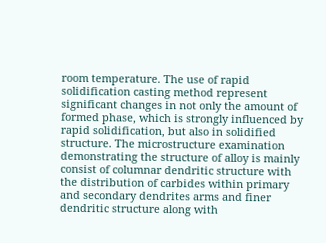room temperature. The use of rapid solidification casting method represent significant changes in not only the amount of formed phase, which is strongly influenced by rapid solidification, but also in solidified structure. The microstructure examination demonstrating the structure of alloy is mainly consist of columnar dendritic structure with the distribution of carbides within primary and secondary dendrites arms and finer dendritic structure along with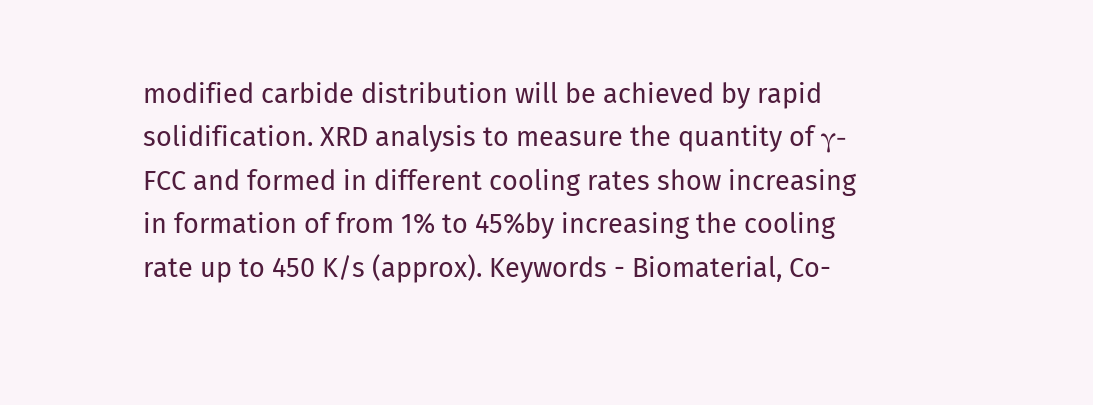modified carbide distribution will be achieved by rapid solidification. XRD analysis to measure the quantity of γ- FCC and formed in different cooling rates show increasing in formation of from 1% to 45%by increasing the cooling rate up to 450 K/s (approx). Keywords - Biomaterial, Co-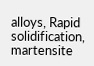alloys, Rapid solidification, martensite